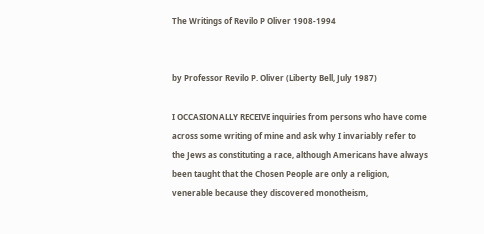The Writings of Revilo P Oliver 1908-1994


by Professor Revilo P. Oliver (Liberty Bell, July 1987)

I OCCASIONALLY RECEIVE inquiries from persons who have come across some writing of mine and ask why I invariably refer to the Jews as constituting a race, although Americans have always been taught that the Chosen People are only a religion, venerable because they discovered monotheism,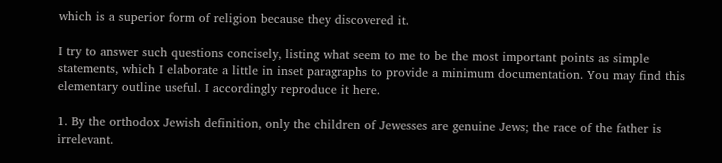which is a superior form of religion because they discovered it.

I try to answer such questions concisely, listing what seem to me to be the most important points as simple statements, which I elaborate a little in inset paragraphs to provide a minimum documentation. You may find this elementary outline useful. I accordingly reproduce it here.

1. By the orthodox Jewish definition, only the children of Jewesses are genuine Jews; the race of the father is irrelevant.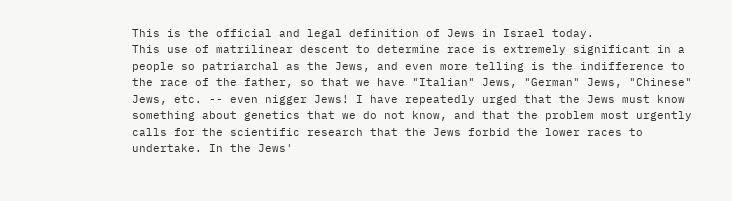This is the official and legal definition of Jews in Israel today.
This use of matrilinear descent to determine race is extremely significant in a people so patriarchal as the Jews, and even more telling is the indifference to the race of the father, so that we have "Italian" Jews, "German" Jews, "Chinese" Jews, etc. -- even nigger Jews! I have repeatedly urged that the Jews must know something about genetics that we do not know, and that the problem most urgently calls for the scientific research that the Jews forbid the lower races to undertake. In the Jews'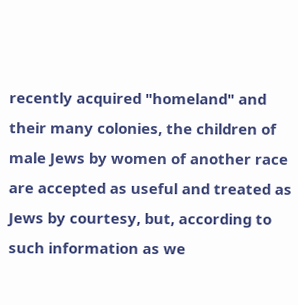recently acquired "homeland" and their many colonies, the children of male Jews by women of another race are accepted as useful and treated as Jews by courtesy, but, according to such information as we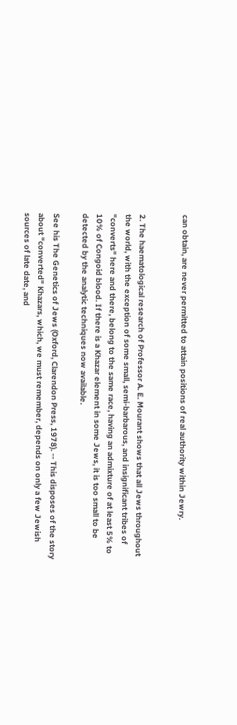can obtain, are never permitted to attain positions of real authority within Jewry.


2. The haematological research of Professor A. E. Mourant shows that all Jews throughout the world, with the exception of some small, semi-barbarous, and insignificant tribes of "converts" here and there, belong to the same race, having an admixture of at least 5% to 10% of Congoid blood. If there is a Khazar element in some Jews, it is too small to be detected by the analytic techniques now available.

See his The Genetics of Jews (Oxford, Clarendon Press, 1978). -- This disposes of the story about "converted" Khazars, which, we must remember, depends on only a few Jewish sources of late date, and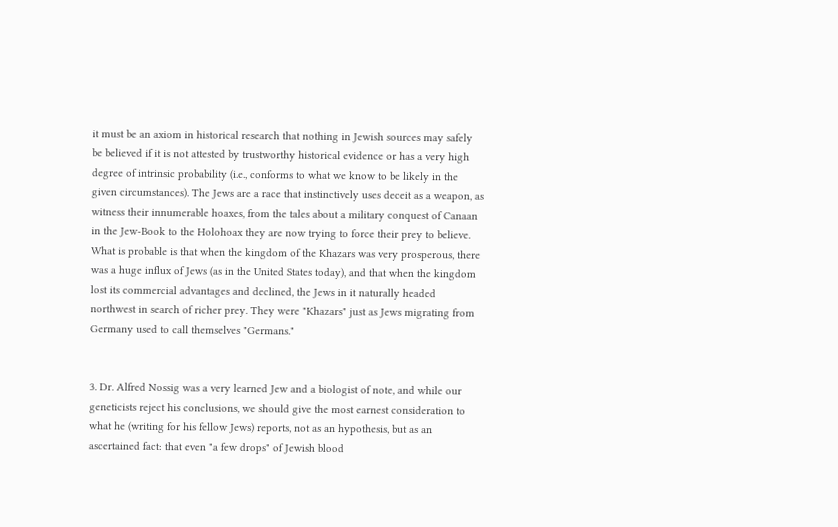it must be an axiom in historical research that nothing in Jewish sources may safely be believed if it is not attested by trustworthy historical evidence or has a very high degree of intrinsic probability (i.e., conforms to what we know to be likely in the given circumstances). The Jews are a race that instinctively uses deceit as a weapon, as witness their innumerable hoaxes, from the tales about a military conquest of Canaan in the Jew-Book to the Holohoax they are now trying to force their prey to believe. What is probable is that when the kingdom of the Khazars was very prosperous, there was a huge influx of Jews (as in the United States today), and that when the kingdom lost its commercial advantages and declined, the Jews in it naturally headed northwest in search of richer prey. They were "Khazars" just as Jews migrating from Germany used to call themselves "Germans."


3. Dr. Alfred Nossig was a very learned Jew and a biologist of note, and while our geneticists reject his conclusions, we should give the most earnest consideration to what he (writing for his fellow Jews) reports, not as an hypothesis, but as an ascertained fact: that even "a few drops" of Jewish blood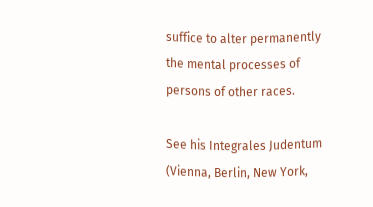suffice to alter permanently the mental processes of persons of other races.

See his Integrales Judentum (Vienna, Berlin, New York,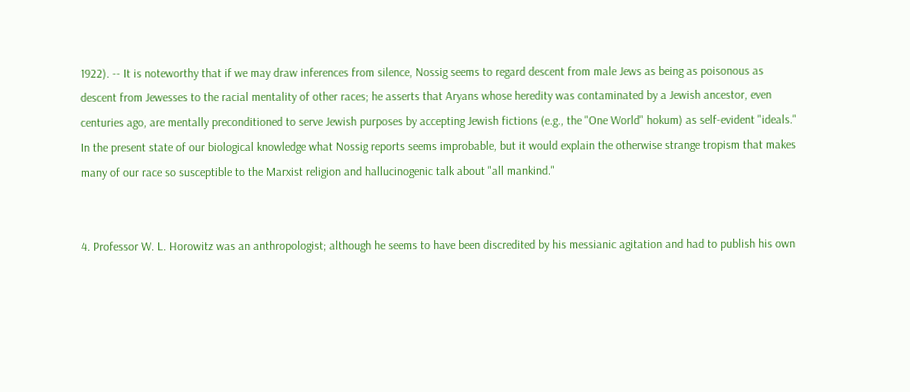1922). -- It is noteworthy that if we may draw inferences from silence, Nossig seems to regard descent from male Jews as being as poisonous as descent from Jewesses to the racial mentality of other races; he asserts that Aryans whose heredity was contaminated by a Jewish ancestor, even centuries ago, are mentally preconditioned to serve Jewish purposes by accepting Jewish fictions (e.g., the "One World" hokum) as self-evident "ideals." In the present state of our biological knowledge what Nossig reports seems improbable, but it would explain the otherwise strange tropism that makes many of our race so susceptible to the Marxist religion and hallucinogenic talk about "all mankind."


4. Professor W. L. Horowitz was an anthropologist; although he seems to have been discredited by his messianic agitation and had to publish his own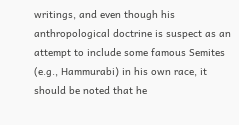writings, and even though his anthropological doctrine is suspect as an attempt to include some famous Semites (e.g., Hammurabi) in his own race, it should be noted that he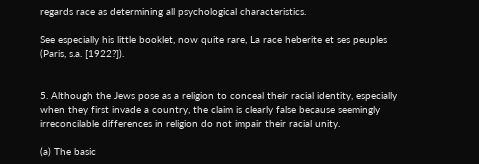regards race as determining all psychological characteristics.

See especially his little booklet, now quite rare, La race heberite et ses peuples (Paris, s.a. [1922?]).


5. Although the Jews pose as a religion to conceal their racial identity, especially when they first invade a country, the claim is clearly false because seemingly irreconcilable differences in religion do not impair their racial unity.

(a) The basic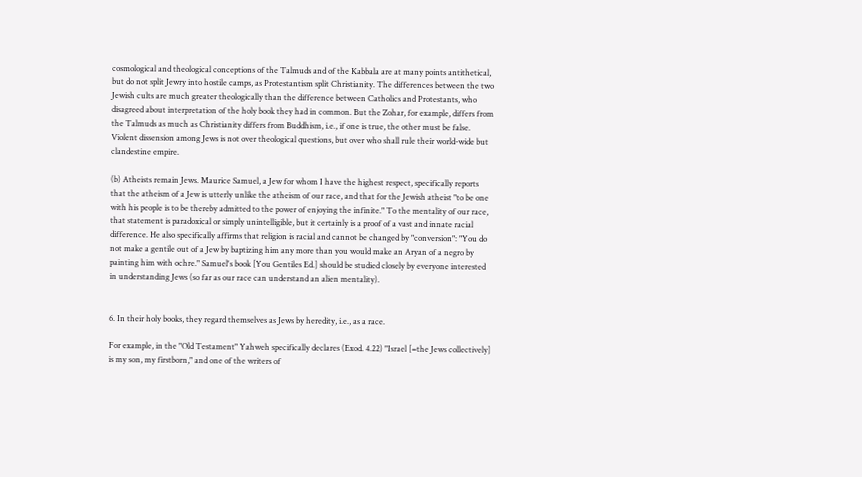cosmological and theological conceptions of the Talmuds and of the Kabbala are at many points antithetical, but do not split Jewry into hostile camps, as Protestantism split Christianity. The differences between the two Jewish cults are much greater theologically than the difference between Catholics and Protestants, who disagreed about interpretation of the holy book they had in common. But the Zohar, for example, differs from the Talmuds as much as Christianity differs from Buddhism, i.e., if one is true, the other must be false. Violent dissension among Jews is not over theological questions, but over who shall rule their world-wide but clandestine empire.

(b) Atheists remain Jews. Maurice Samuel, a Jew for whom I have the highest respect, specifically reports that the atheism of a Jew is utterly unlike the atheism of our race, and that for the Jewish atheist "to be one with his people is to be thereby admitted to the power of enjoying the infinite." To the mentality of our race, that statement is paradoxical or simply unintelligible, but it certainly is a proof of a vast and innate racial difference. He also specifically affirms that religion is racial and cannot be changed by "conversion": "You do not make a gentile out of a Jew by baptizing him any more than you would make an Aryan of a negro by painting him with ochre." Samuel's book [You Gentiles Ed.] should be studied closely by everyone interested in understanding Jews (so far as our race can understand an alien mentality).


6. In their holy books, they regard themselves as Jews by heredity, i.e., as a race.

For example, in the "Old Testament" Yahweh specifically declares (Exod. 4.22) "Israel [=the Jews collectively] is my son, my firstborn," and one of the writers of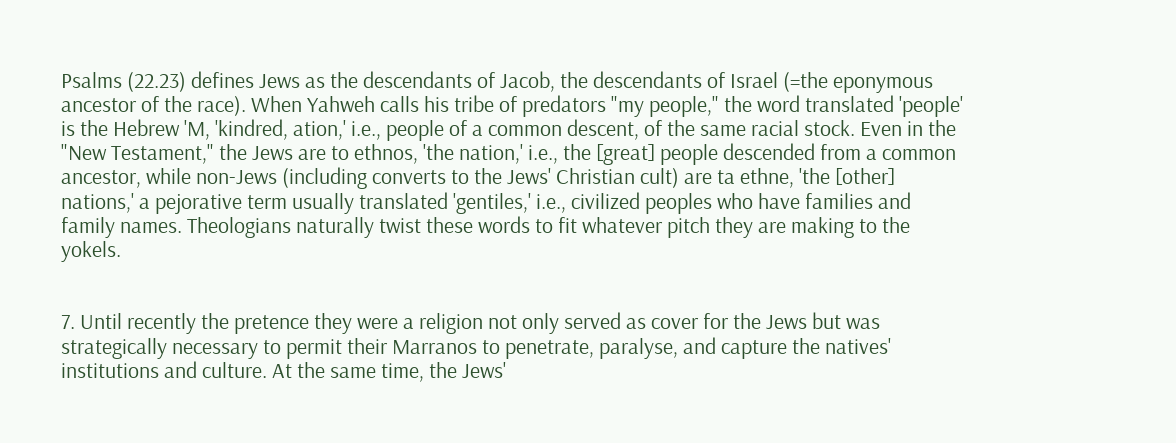Psalms (22.23) defines Jews as the descendants of Jacob, the descendants of Israel (=the eponymous ancestor of the race). When Yahweh calls his tribe of predators "my people," the word translated 'people' is the Hebrew 'M, 'kindred, ation,' i.e., people of a common descent, of the same racial stock. Even in the "New Testament," the Jews are to ethnos, 'the nation,' i.e., the [great] people descended from a common ancestor, while non-Jews (including converts to the Jews' Christian cult) are ta ethne, 'the [other] nations,' a pejorative term usually translated 'gentiles,' i.e., civilized peoples who have families and family names. Theologians naturally twist these words to fit whatever pitch they are making to the yokels.


7. Until recently the pretence they were a religion not only served as cover for the Jews but was strategically necessary to permit their Marranos to penetrate, paralyse, and capture the natives' institutions and culture. At the same time, the Jews'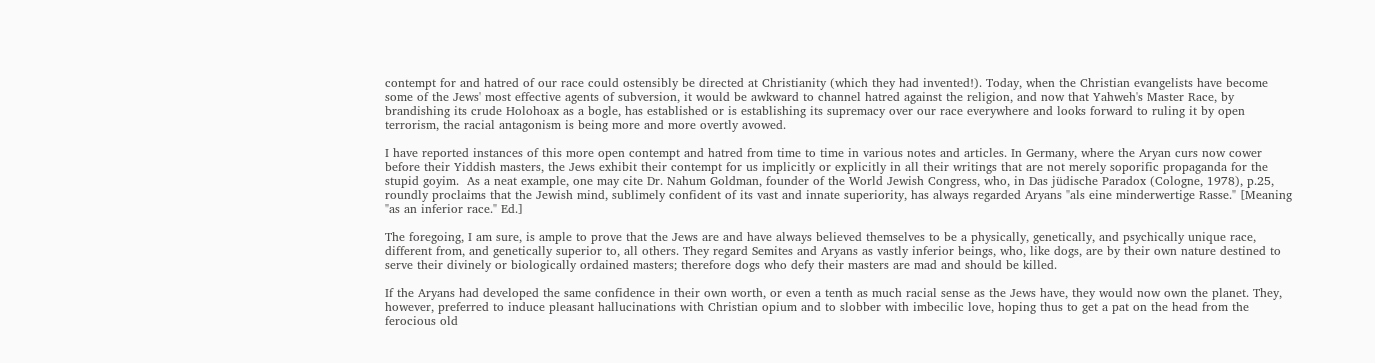contempt for and hatred of our race could ostensibly be directed at Christianity (which they had invented!). Today, when the Christian evangelists have become some of the Jews' most effective agents of subversion, it would be awkward to channel hatred against the religion, and now that Yahweh's Master Race, by brandishing its crude Holohoax as a bogle, has established or is establishing its supremacy over our race everywhere and looks forward to ruling it by open terrorism, the racial antagonism is being more and more overtly avowed.

I have reported instances of this more open contempt and hatred from time to time in various notes and articles. In Germany, where the Aryan curs now cower before their Yiddish masters, the Jews exhibit their contempt for us implicitly or explicitly in all their writings that are not merely soporific propaganda for the stupid goyim.  As a neat example, one may cite Dr. Nahum Goldman, founder of the World Jewish Congress, who, in Das jüdische Paradox (Cologne, 1978), p.25, roundly proclaims that the Jewish mind, sublimely confident of its vast and innate superiority, has always regarded Aryans "als eine minderwertige Rasse." [Meaning "as an inferior race." Ed.]

The foregoing, I am sure, is ample to prove that the Jews are and have always believed themselves to be a physically, genetically, and psychically unique race, different from, and genetically superior to, all others. They regard Semites and Aryans as vastly inferior beings, who, like dogs, are by their own nature destined to serve their divinely or biologically ordained masters; therefore dogs who defy their masters are mad and should be killed.

If the Aryans had developed the same confidence in their own worth, or even a tenth as much racial sense as the Jews have, they would now own the planet. They, however, preferred to induce pleasant hallucinations with Christian opium and to slobber with imbecilic love, hoping thus to get a pat on the head from the ferocious old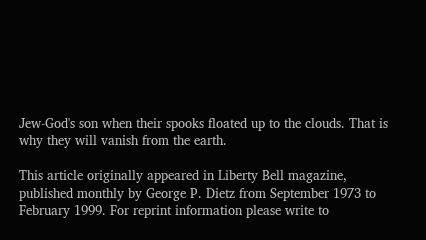Jew-God's son when their spooks floated up to the clouds. That is why they will vanish from the earth.

This article originally appeared in Liberty Bell magazine, published monthly by George P. Dietz from September 1973 to February 1999. For reprint information please write to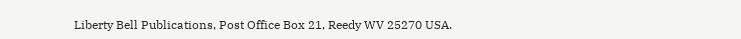Liberty Bell Publications, Post Office Box 21, Reedy WV 25270 USA.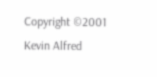Copyright ©2001 Kevin Alfred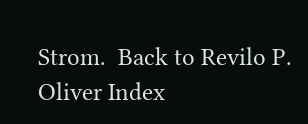Strom.  Back to Revilo P. Oliver Index